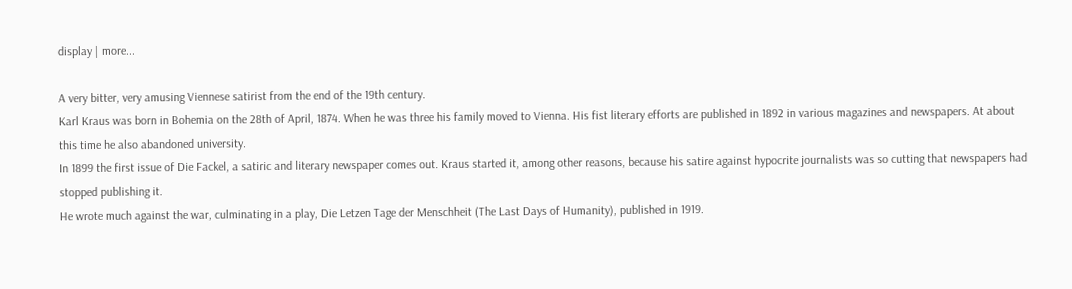display | more...

A very bitter, very amusing Viennese satirist from the end of the 19th century.
Karl Kraus was born in Bohemia on the 28th of April, 1874. When he was three his family moved to Vienna. His fist literary efforts are published in 1892 in various magazines and newspapers. At about this time he also abandoned university.
In 1899 the first issue of Die Fackel, a satiric and literary newspaper comes out. Kraus started it, among other reasons, because his satire against hypocrite journalists was so cutting that newspapers had stopped publishing it.
He wrote much against the war, culminating in a play, Die Letzen Tage der Menschheit (The Last Days of Humanity), published in 1919.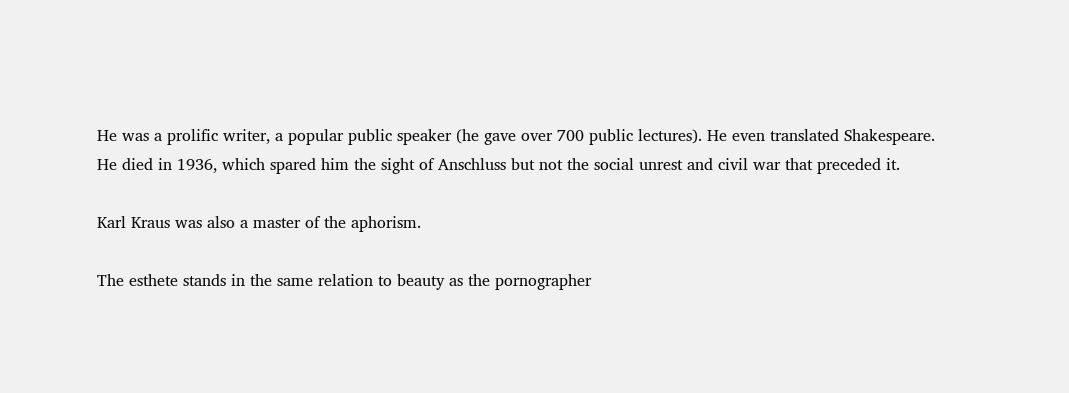He was a prolific writer, a popular public speaker (he gave over 700 public lectures). He even translated Shakespeare.
He died in 1936, which spared him the sight of Anschluss but not the social unrest and civil war that preceded it.

Karl Kraus was also a master of the aphorism.

The esthete stands in the same relation to beauty as the pornographer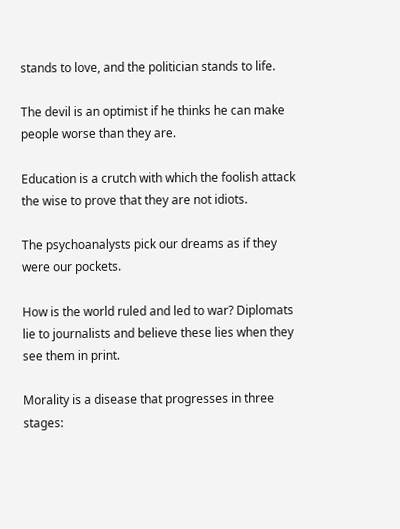stands to love, and the politician stands to life.

The devil is an optimist if he thinks he can make people worse than they are.

Education is a crutch with which the foolish attack the wise to prove that they are not idiots.

The psychoanalysts pick our dreams as if they were our pockets.

How is the world ruled and led to war? Diplomats lie to journalists and believe these lies when they see them in print.

Morality is a disease that progresses in three stages: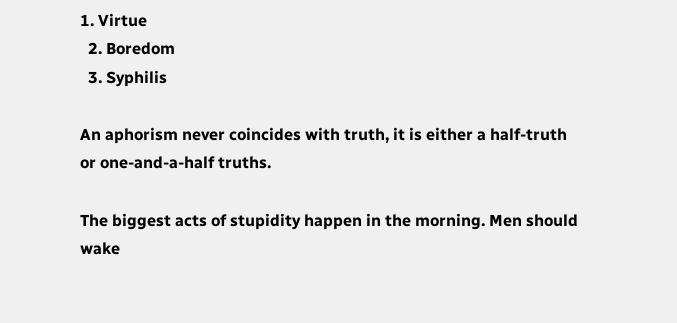1. Virtue
  2. Boredom
  3. Syphilis

An aphorism never coincides with truth, it is either a half-truth or one-and-a-half truths.

The biggest acts of stupidity happen in the morning. Men should wake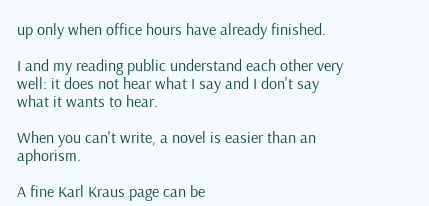up only when office hours have already finished.

I and my reading public understand each other very well: it does not hear what I say and I don't say what it wants to hear.

When you can't write, a novel is easier than an aphorism.

A fine Karl Kraus page can be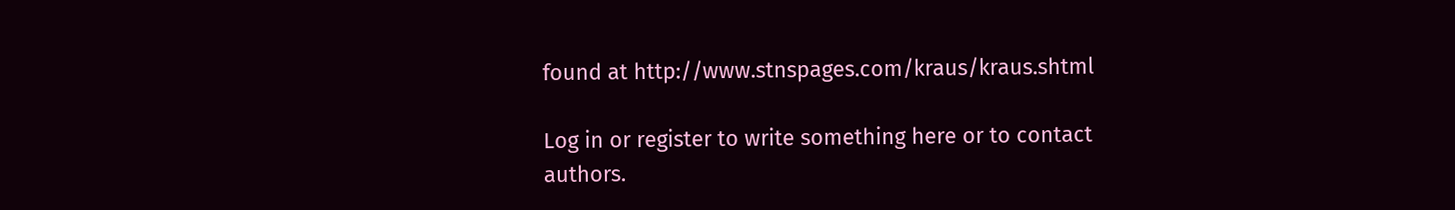found at http://www.stnspages.com/kraus/kraus.shtml

Log in or register to write something here or to contact authors.